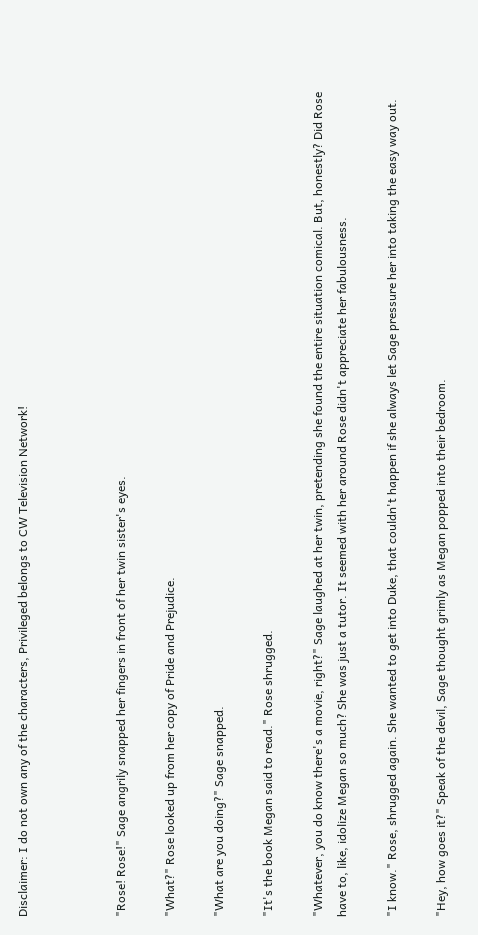Disclaimer: I do not own any of the characters, Privileged belongs to CW Television Network!



"Rose! Rose!" Sage angrily snapped her fingers in front of her twin sister's eyes.

"What?" Rose looked up from her copy of Pride and Prejudice.

"What are you doing?" Sage snapped.

"It's the book Megan said to read." Rose shrugged.

"Whatever, you do know there's a movie, right?" Sage laughed at her twin, pretending she found the entire situation comical. But, honestly? Did Rose have to, like, idolize Megan so much? She was just a tutor. It seemed with her around Rose didn't appreciate her fabulousness.

"I know." Rose, shrugged again. She wanted to get into Duke, that couldn't happen if she always let Sage pressure her into taking the easy way out.

"Hey, how goes it?" Speak of the devil, Sage thought grimly as Megan popped into their bedroom.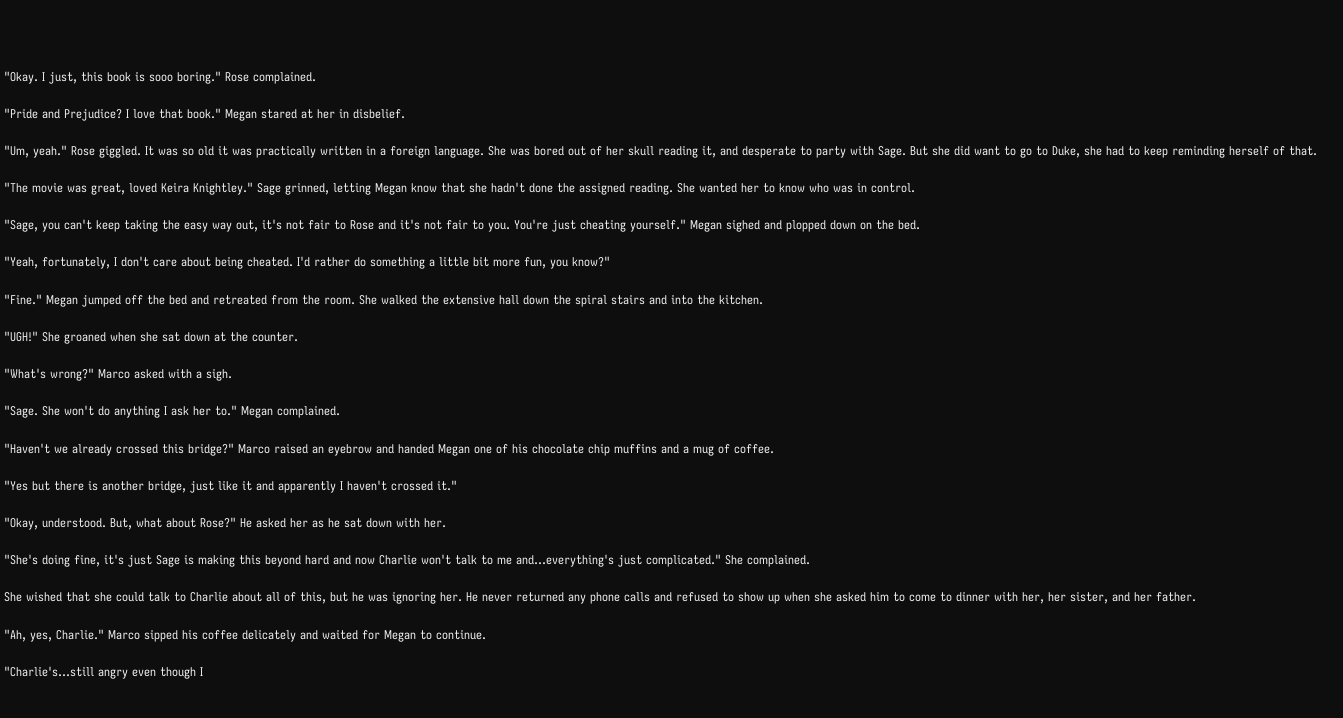"Okay. I just, this book is sooo boring." Rose complained.

"Pride and Prejudice? I love that book." Megan stared at her in disbelief.

"Um, yeah." Rose giggled. It was so old it was practically written in a foreign language. She was bored out of her skull reading it, and desperate to party with Sage. But she did want to go to Duke, she had to keep reminding herself of that.

"The movie was great, loved Keira Knightley." Sage grinned, letting Megan know that she hadn't done the assigned reading. She wanted her to know who was in control.

"Sage, you can't keep taking the easy way out, it's not fair to Rose and it's not fair to you. You're just cheating yourself." Megan sighed and plopped down on the bed.

"Yeah, fortunately, I don't care about being cheated. I'd rather do something a little bit more fun, you know?"

"Fine." Megan jumped off the bed and retreated from the room. She walked the extensive hall down the spiral stairs and into the kitchen.

"UGH!" She groaned when she sat down at the counter.

"What's wrong?" Marco asked with a sigh.

"Sage. She won't do anything I ask her to." Megan complained.

"Haven't we already crossed this bridge?" Marco raised an eyebrow and handed Megan one of his chocolate chip muffins and a mug of coffee.

"Yes but there is another bridge, just like it and apparently I haven't crossed it."

"Okay, understood. But, what about Rose?" He asked her as he sat down with her.

"She's doing fine, it's just Sage is making this beyond hard and now Charlie won't talk to me and…everything's just complicated." She complained.

She wished that she could talk to Charlie about all of this, but he was ignoring her. He never returned any phone calls and refused to show up when she asked him to come to dinner with her, her sister, and her father.

"Ah, yes, Charlie." Marco sipped his coffee delicately and waited for Megan to continue.

"Charlie's…still angry even though I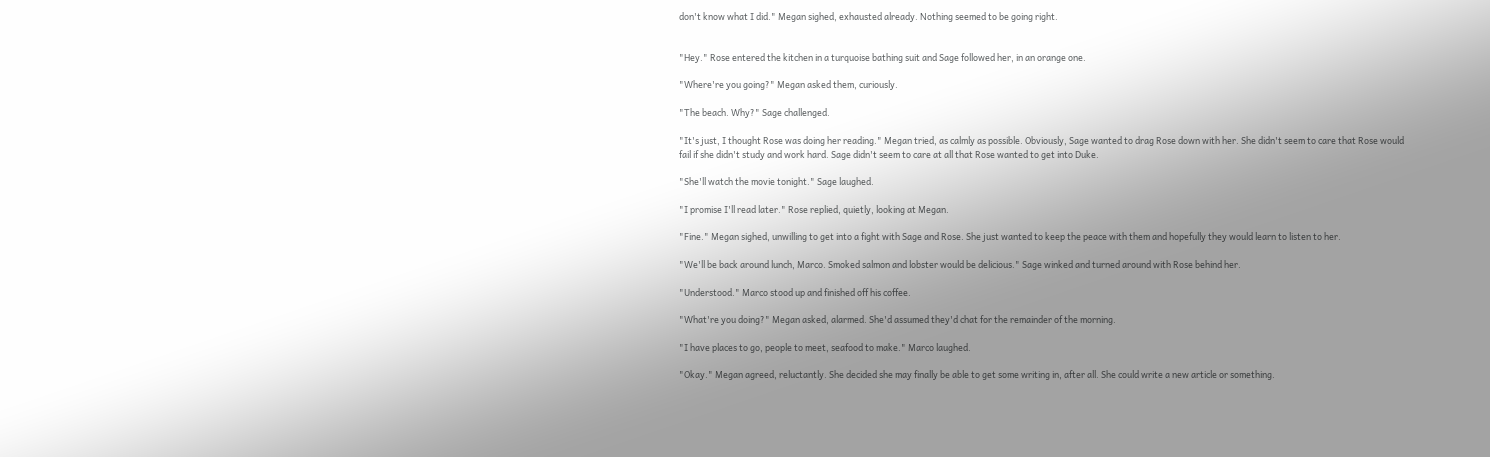don't know what I did." Megan sighed, exhausted already. Nothing seemed to be going right.


"Hey." Rose entered the kitchen in a turquoise bathing suit and Sage followed her, in an orange one.

"Where're you going?" Megan asked them, curiously.

"The beach. Why?" Sage challenged.

"It's just, I thought Rose was doing her reading." Megan tried, as calmly as possible. Obviously, Sage wanted to drag Rose down with her. She didn't seem to care that Rose would fail if she didn't study and work hard. Sage didn't seem to care at all that Rose wanted to get into Duke.

"She'll watch the movie tonight." Sage laughed.

"I promise I'll read later." Rose replied, quietly, looking at Megan.

"Fine." Megan sighed, unwilling to get into a fight with Sage and Rose. She just wanted to keep the peace with them and hopefully they would learn to listen to her.

"We'll be back around lunch, Marco. Smoked salmon and lobster would be delicious." Sage winked and turned around with Rose behind her.

"Understood." Marco stood up and finished off his coffee.

"What're you doing?" Megan asked, alarmed. She'd assumed they'd chat for the remainder of the morning.

"I have places to go, people to meet, seafood to make." Marco laughed.

"Okay." Megan agreed, reluctantly. She decided she may finally be able to get some writing in, after all. She could write a new article or something.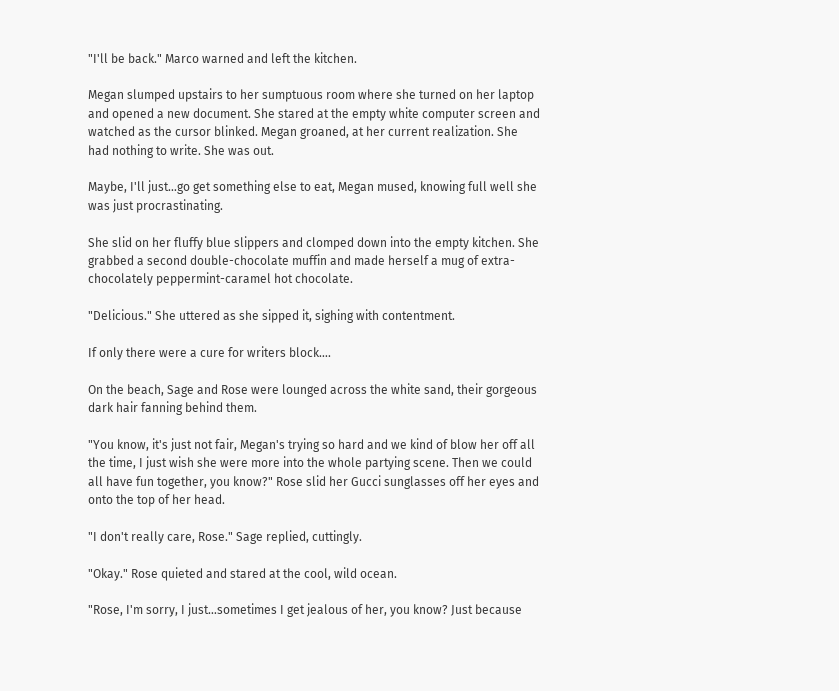"I'll be back." Marco warned and left the kitchen.

Megan slumped upstairs to her sumptuous room where she turned on her laptop and opened a new document. She stared at the empty white computer screen and watched as the cursor blinked. Megan groaned, at her current realization. She had nothing to write. She was out.

Maybe, I'll just…go get something else to eat, Megan mused, knowing full well she was just procrastinating.

She slid on her fluffy blue slippers and clomped down into the empty kitchen. She grabbed a second double-chocolate muffin and made herself a mug of extra-chocolately peppermint-caramel hot chocolate.

"Delicious." She uttered as she sipped it, sighing with contentment.

If only there were a cure for writers block….

On the beach, Sage and Rose were lounged across the white sand, their gorgeous dark hair fanning behind them.

"You know, it's just not fair, Megan's trying so hard and we kind of blow her off all the time, I just wish she were more into the whole partying scene. Then we could all have fun together, you know?" Rose slid her Gucci sunglasses off her eyes and onto the top of her head.

"I don't really care, Rose." Sage replied, cuttingly.

"Okay." Rose quieted and stared at the cool, wild ocean.

"Rose, I'm sorry, I just…sometimes I get jealous of her, you know? Just because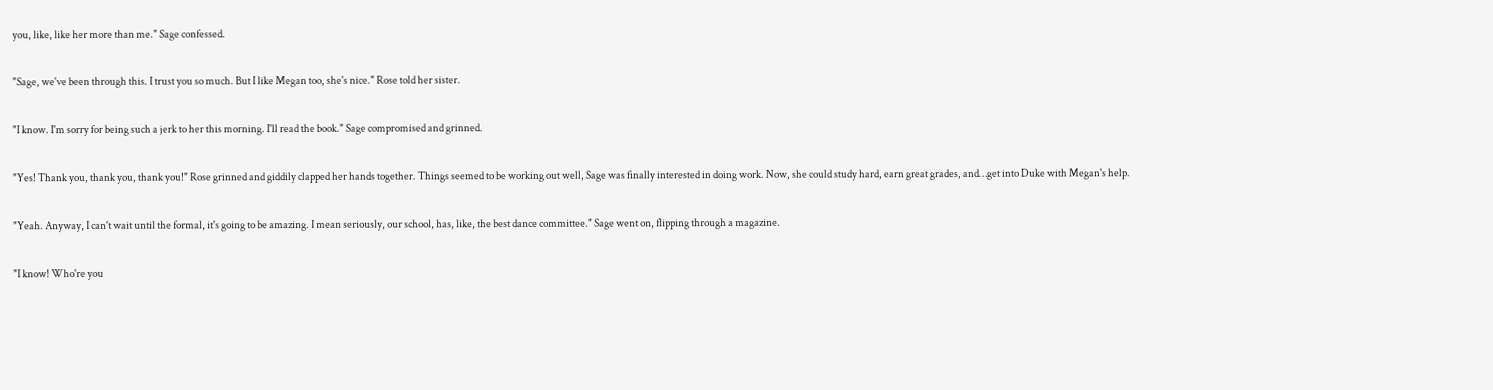you, like, like her more than me." Sage confessed.

"Sage, we've been through this. I trust you so much. But I like Megan too, she's nice." Rose told her sister.

"I know. I'm sorry for being such a jerk to her this morning. I'll read the book." Sage compromised and grinned.

"Yes! Thank you, thank you, thank you!" Rose grinned and giddily clapped her hands together. Things seemed to be working out well, Sage was finally interested in doing work. Now, she could study hard, earn great grades, and…get into Duke with Megan's help.

"Yeah. Anyway, I can't wait until the formal, it's going to be amazing. I mean seriously, our school, has, like, the best dance committee." Sage went on, flipping through a magazine.

"I know! Who're you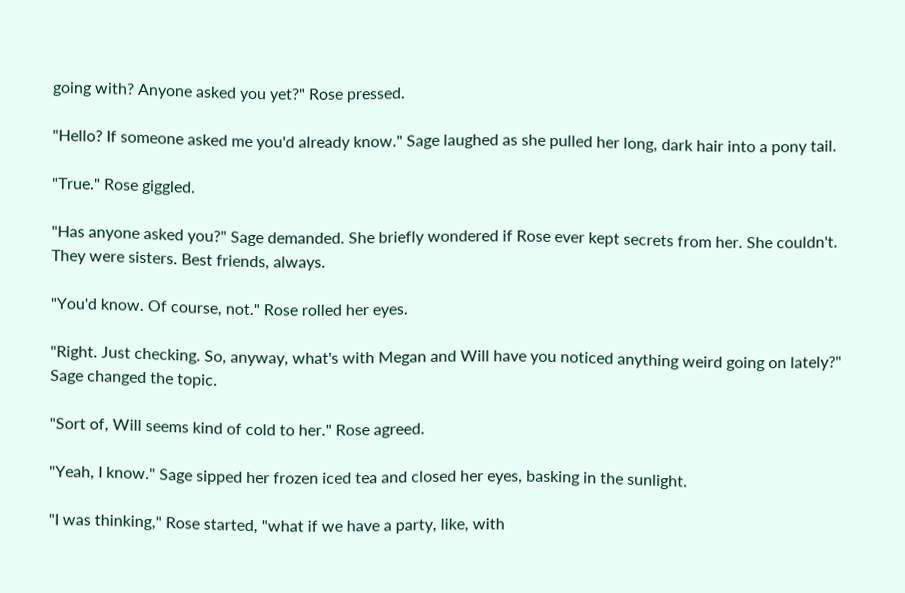going with? Anyone asked you yet?" Rose pressed.

"Hello? If someone asked me you'd already know." Sage laughed as she pulled her long, dark hair into a pony tail.

"True." Rose giggled.

"Has anyone asked you?" Sage demanded. She briefly wondered if Rose ever kept secrets from her. She couldn't. They were sisters. Best friends, always.

"You'd know. Of course, not." Rose rolled her eyes.

"Right. Just checking. So, anyway, what's with Megan and Will have you noticed anything weird going on lately?" Sage changed the topic.

"Sort of, Will seems kind of cold to her." Rose agreed.

"Yeah, I know." Sage sipped her frozen iced tea and closed her eyes, basking in the sunlight.

"I was thinking," Rose started, "what if we have a party, like, with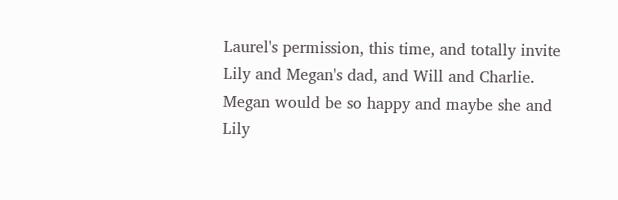Laurel's permission, this time, and totally invite Lily and Megan's dad, and Will and Charlie. Megan would be so happy and maybe she and Lily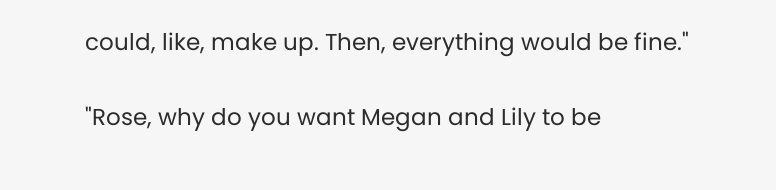could, like, make up. Then, everything would be fine."

"Rose, why do you want Megan and Lily to be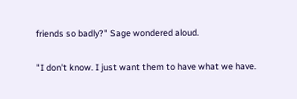friends so badly?" Sage wondered aloud.

"I don't know. I just want them to have what we have.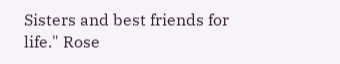Sisters and best friends for life." Rose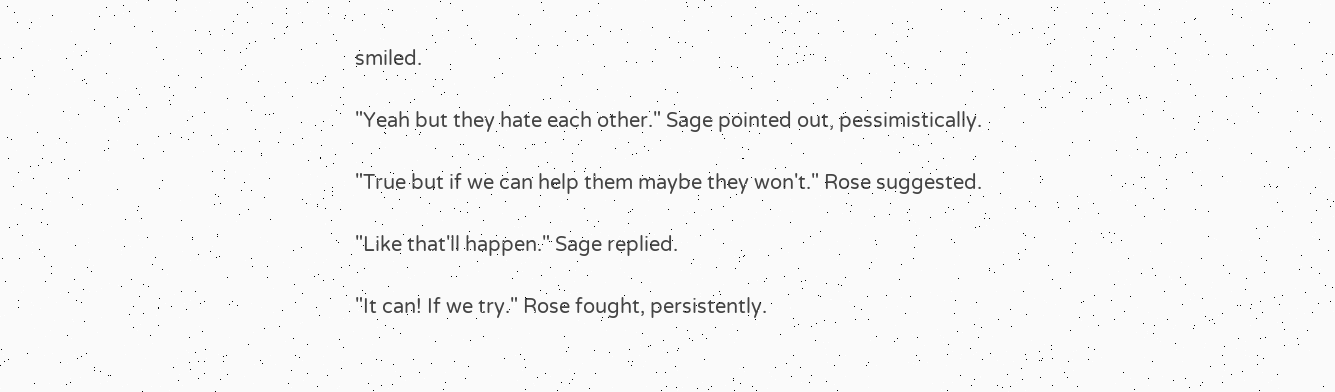smiled.

"Yeah but they hate each other." Sage pointed out, pessimistically.

"True but if we can help them maybe they won't." Rose suggested.

"Like that'll happen." Sage replied.

"It can! If we try." Rose fought, persistently.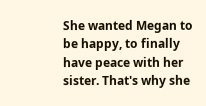She wanted Megan to be happy, to finally have peace with her sister. That's why she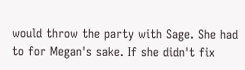would throw the party with Sage. She had to for Megan's sake. If she didn't fix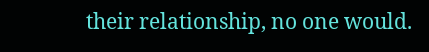their relationship, no one would.